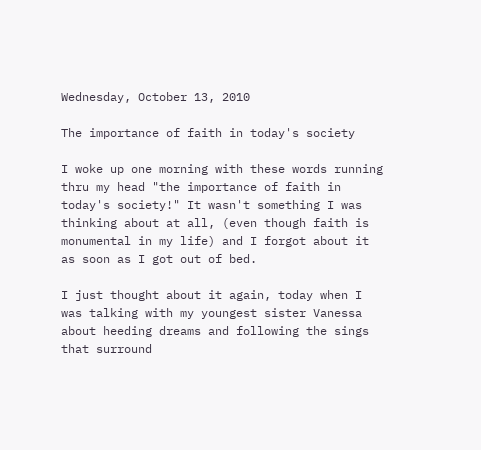Wednesday, October 13, 2010

The importance of faith in today's society

I woke up one morning with these words running thru my head "the importance of faith in today's society!" It wasn't something I was thinking about at all, (even though faith is monumental in my life) and I forgot about it as soon as I got out of bed.

I just thought about it again, today when I was talking with my youngest sister Vanessa about heeding dreams and following the sings that surround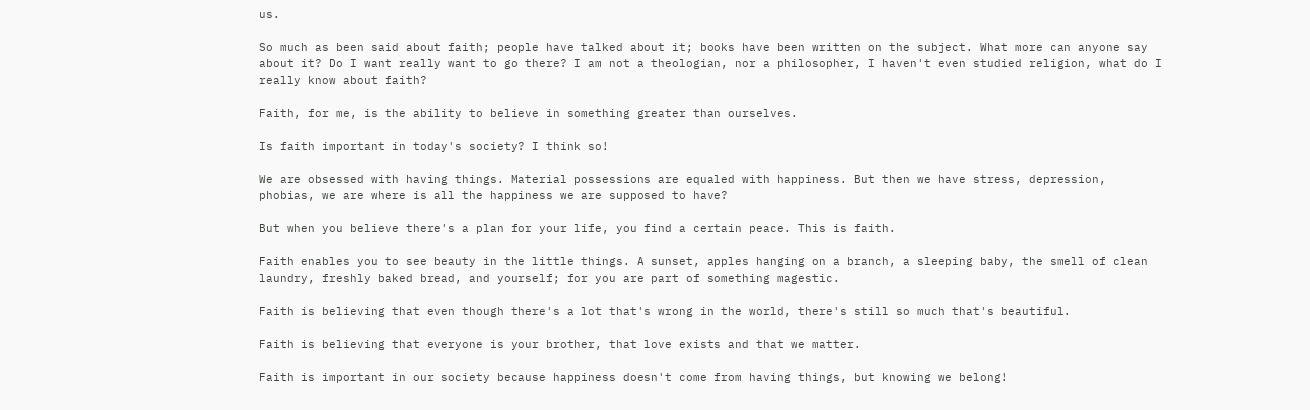us.

So much as been said about faith; people have talked about it; books have been written on the subject. What more can anyone say about it? Do I want really want to go there? I am not a theologian, nor a philosopher, I haven't even studied religion, what do I really know about faith?

Faith, for me, is the ability to believe in something greater than ourselves.

Is faith important in today's society? I think so!

We are obsessed with having things. Material possessions are equaled with happiness. But then we have stress, depression, phobias, we are where is all the happiness we are supposed to have?

But when you believe there's a plan for your life, you find a certain peace. This is faith.

Faith enables you to see beauty in the little things. A sunset, apples hanging on a branch, a sleeping baby, the smell of clean laundry, freshly baked bread, and yourself; for you are part of something magestic.

Faith is believing that even though there's a lot that's wrong in the world, there's still so much that's beautiful.

Faith is believing that everyone is your brother, that love exists and that we matter.

Faith is important in our society because happiness doesn't come from having things, but knowing we belong!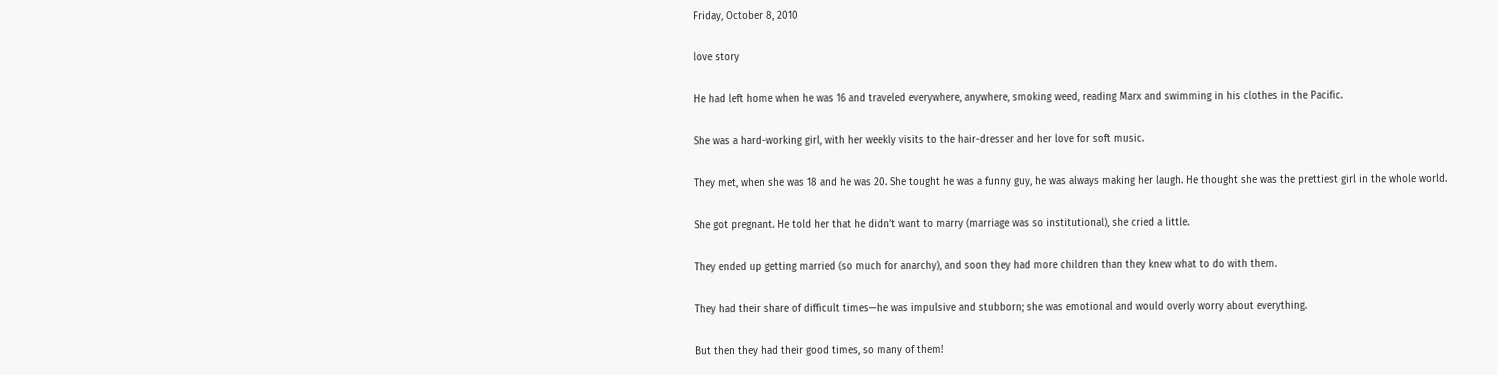Friday, October 8, 2010

love story

He had left home when he was 16 and traveled everywhere, anywhere, smoking weed, reading Marx and swimming in his clothes in the Pacific.

She was a hard-working girl, with her weekly visits to the hair-dresser and her love for soft music.

They met, when she was 18 and he was 20. She tought he was a funny guy, he was always making her laugh. He thought she was the prettiest girl in the whole world.

She got pregnant. He told her that he didn’t want to marry (marriage was so institutional), she cried a little.

They ended up getting married (so much for anarchy), and soon they had more children than they knew what to do with them.

They had their share of difficult times—he was impulsive and stubborn; she was emotional and would overly worry about everything.

But then they had their good times, so many of them!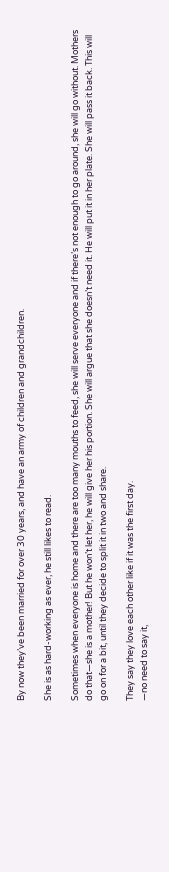By now they’ve been married for over 30 years, and have an army of children and grandchildren.

She is as hard-working as ever, he still likes to read.

Sometimes when everyone is home and there are too many mouths to feed, she will serve everyone and if there’s not enough to go around, she will go without. Mothers do that—she is a mother! But he won’t let her, he will give her his portion. She will argue that she doesn’t need it. He will put it in her plate. She will pass it back. This will go on for a bit, until they decide to split it in two and share.

They say they love each other like if it was the first day.
—no need to say it,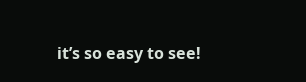it’s so easy to see!